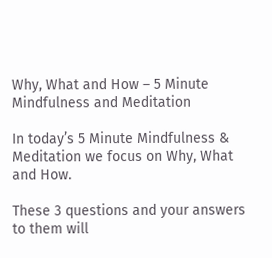Why, What and How – 5 Minute Mindfulness and Meditation

In today’s 5 Minute Mindfulness & Meditation we focus on Why, What and How.

These 3 questions and your answers to them will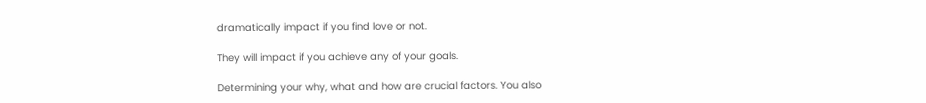dramatically impact if you find love or not.

They will impact if you achieve any of your goals.

Determining your why, what and how are crucial factors. You also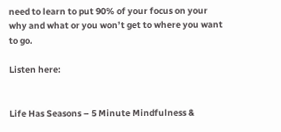need to learn to put 90% of your focus on your why and what or you won’t get to where you want to go.

Listen here:


Life Has Seasons – 5 Minute Mindfulness &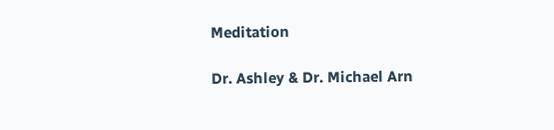Meditation

Dr. Ashley & Dr. Michael Arn